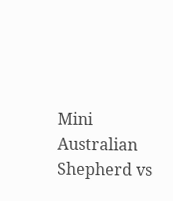Mini Australian Shepherd vs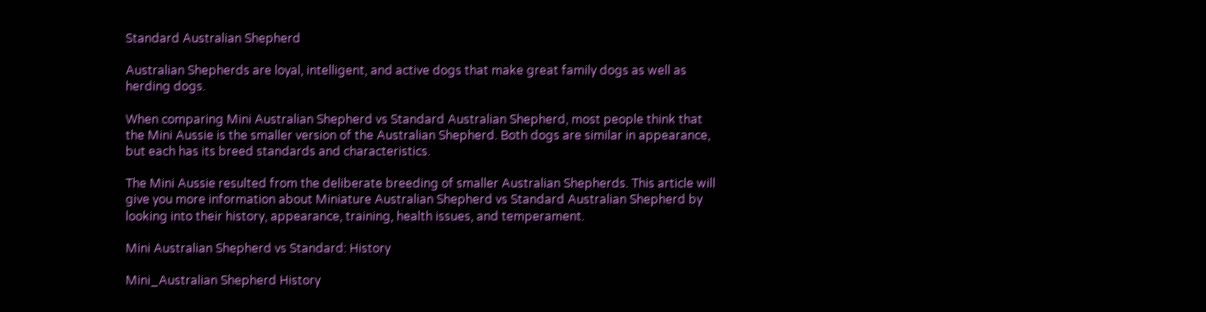Standard Australian Shepherd

Australian Shepherds are loyal, intelligent, and active dogs that make great family dogs as well as herding dogs.

When comparing Mini Australian Shepherd vs Standard Australian Shepherd, most people think that the Mini Aussie is the smaller version of the Australian Shepherd. Both dogs are similar in appearance, but each has its breed standards and characteristics.

The Mini Aussie resulted from the deliberate breeding of smaller Australian Shepherds. This article will give you more information about Miniature Australian Shepherd vs Standard Australian Shepherd by looking into their history, appearance, training, health issues, and temperament.

Mini Australian Shepherd vs Standard: History

Mini_Australian Shepherd History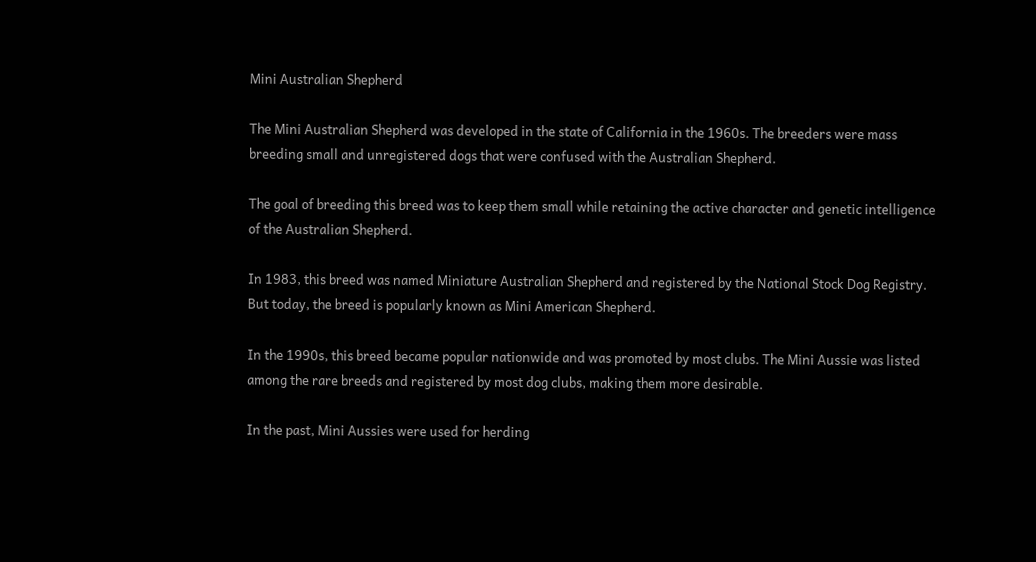Mini Australian Shepherd

The Mini Australian Shepherd was developed in the state of California in the 1960s. The breeders were mass breeding small and unregistered dogs that were confused with the Australian Shepherd.

The goal of breeding this breed was to keep them small while retaining the active character and genetic intelligence of the Australian Shepherd.

In 1983, this breed was named Miniature Australian Shepherd and registered by the National Stock Dog Registry. But today, the breed is popularly known as Mini American Shepherd.

In the 1990s, this breed became popular nationwide and was promoted by most clubs. The Mini Aussie was listed among the rare breeds and registered by most dog clubs, making them more desirable.

In the past, Mini Aussies were used for herding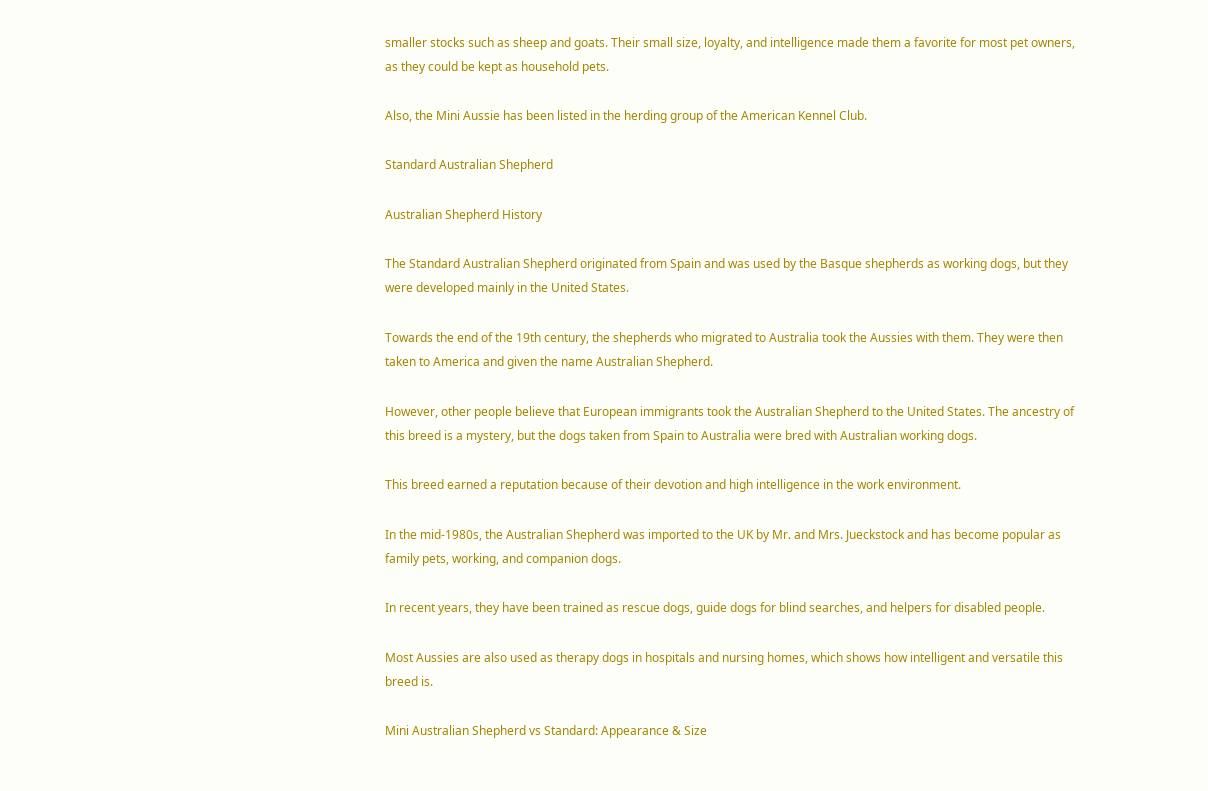smaller stocks such as sheep and goats. Their small size, loyalty, and intelligence made them a favorite for most pet owners, as they could be kept as household pets.

Also, the Mini Aussie has been listed in the herding group of the American Kennel Club.

Standard Australian Shepherd

Australian Shepherd History

The Standard Australian Shepherd originated from Spain and was used by the Basque shepherds as working dogs, but they were developed mainly in the United States.

Towards the end of the 19th century, the shepherds who migrated to Australia took the Aussies with them. They were then taken to America and given the name Australian Shepherd.

However, other people believe that European immigrants took the Australian Shepherd to the United States. The ancestry of this breed is a mystery, but the dogs taken from Spain to Australia were bred with Australian working dogs.

This breed earned a reputation because of their devotion and high intelligence in the work environment.

In the mid-1980s, the Australian Shepherd was imported to the UK by Mr. and Mrs. Jueckstock and has become popular as family pets, working, and companion dogs.

In recent years, they have been trained as rescue dogs, guide dogs for blind searches, and helpers for disabled people.

Most Aussies are also used as therapy dogs in hospitals and nursing homes, which shows how intelligent and versatile this breed is.

Mini Australian Shepherd vs Standard: Appearance & Size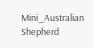Mini_Australian Shepherd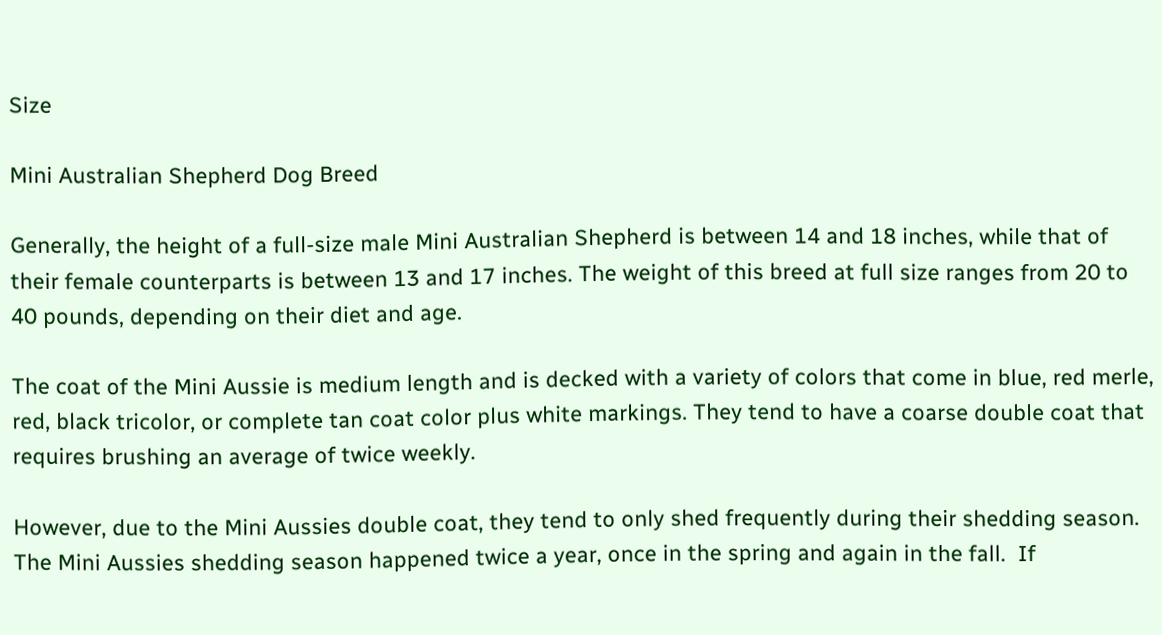Size

Mini Australian Shepherd Dog Breed

Generally, the height of a full-size male Mini Australian Shepherd is between 14 and 18 inches, while that of their female counterparts is between 13 and 17 inches. The weight of this breed at full size ranges from 20 to 40 pounds, depending on their diet and age.

The coat of the Mini Aussie is medium length and is decked with a variety of colors that come in blue, red merle, red, black tricolor, or complete tan coat color plus white markings. They tend to have a coarse double coat that requires brushing an average of twice weekly.

However, due to the Mini Aussies double coat, they tend to only shed frequently during their shedding season. The Mini Aussies shedding season happened twice a year, once in the spring and again in the fall.  If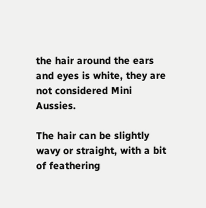the hair around the ears and eyes is white, they are not considered Mini Aussies.

The hair can be slightly wavy or straight, with a bit of feathering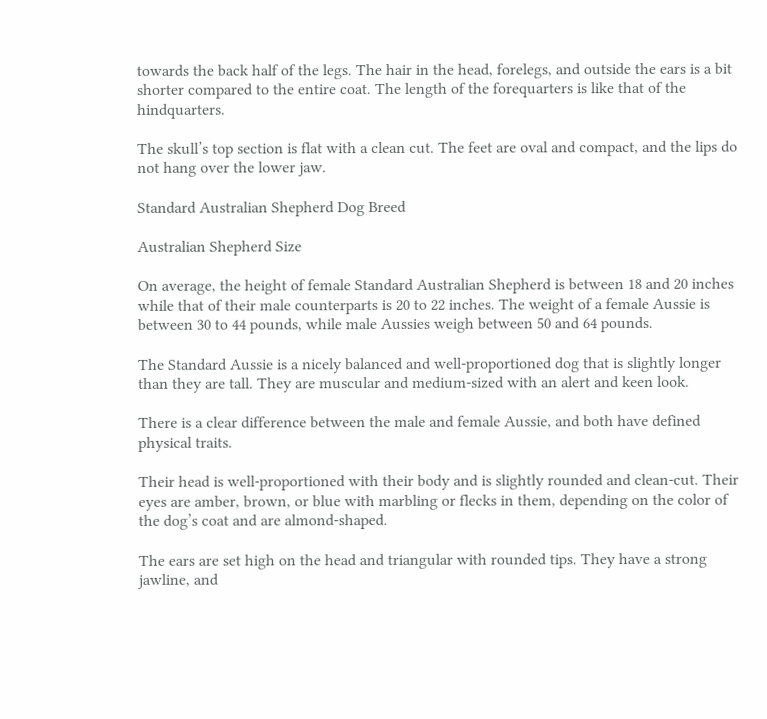towards the back half of the legs. The hair in the head, forelegs, and outside the ears is a bit shorter compared to the entire coat. The length of the forequarters is like that of the hindquarters.

The skull’s top section is flat with a clean cut. The feet are oval and compact, and the lips do not hang over the lower jaw.

Standard Australian Shepherd Dog Breed

Australian Shepherd Size

On average, the height of female Standard Australian Shepherd is between 18 and 20 inches while that of their male counterparts is 20 to 22 inches. The weight of a female Aussie is between 30 to 44 pounds, while male Aussies weigh between 50 and 64 pounds.

The Standard Aussie is a nicely balanced and well-proportioned dog that is slightly longer than they are tall. They are muscular and medium-sized with an alert and keen look.

There is a clear difference between the male and female Aussie, and both have defined physical traits.

Their head is well-proportioned with their body and is slightly rounded and clean-cut. Their eyes are amber, brown, or blue with marbling or flecks in them, depending on the color of the dog’s coat and are almond-shaped.

The ears are set high on the head and triangular with rounded tips. They have a strong jawline, and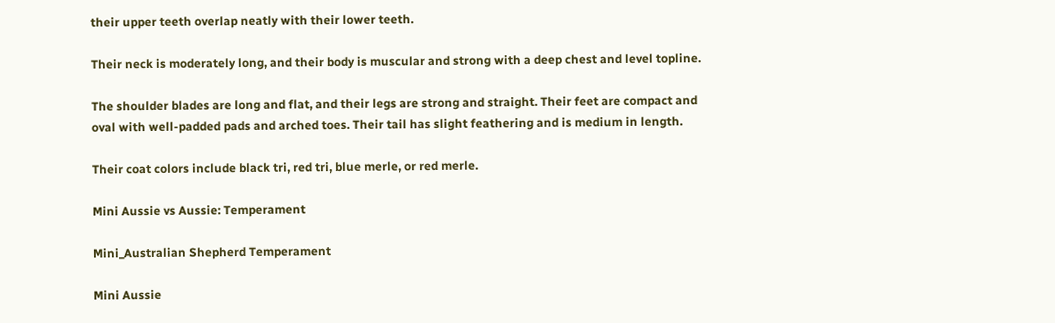their upper teeth overlap neatly with their lower teeth.

Their neck is moderately long, and their body is muscular and strong with a deep chest and level topline.

The shoulder blades are long and flat, and their legs are strong and straight. Their feet are compact and oval with well-padded pads and arched toes. Their tail has slight feathering and is medium in length.

Their coat colors include black tri, red tri, blue merle, or red merle.

Mini Aussie vs Aussie: Temperament

Mini_Australian Shepherd Temperament

Mini Aussie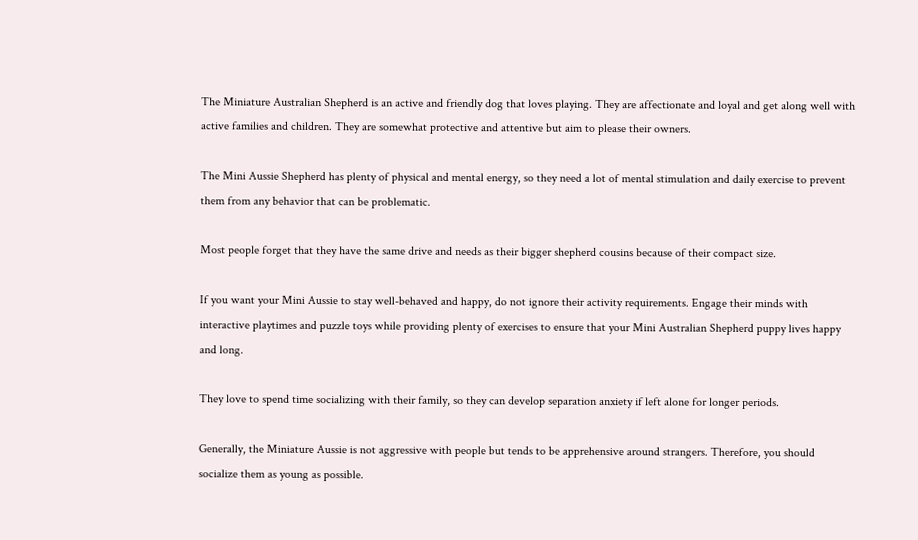The Miniature Australian Shepherd is an active and friendly dog that loves playing. They are affectionate and loyal and get along well with active families and children. They are somewhat protective and attentive but aim to please their owners.

The Mini Aussie Shepherd has plenty of physical and mental energy, so they need a lot of mental stimulation and daily exercise to prevent them from any behavior that can be problematic.

Most people forget that they have the same drive and needs as their bigger shepherd cousins because of their compact size.

If you want your Mini Aussie to stay well-behaved and happy, do not ignore their activity requirements. Engage their minds with interactive playtimes and puzzle toys while providing plenty of exercises to ensure that your Mini Australian Shepherd puppy lives happy and long.

They love to spend time socializing with their family, so they can develop separation anxiety if left alone for longer periods.

Generally, the Miniature Aussie is not aggressive with people but tends to be apprehensive around strangers. Therefore, you should socialize them as young as possible.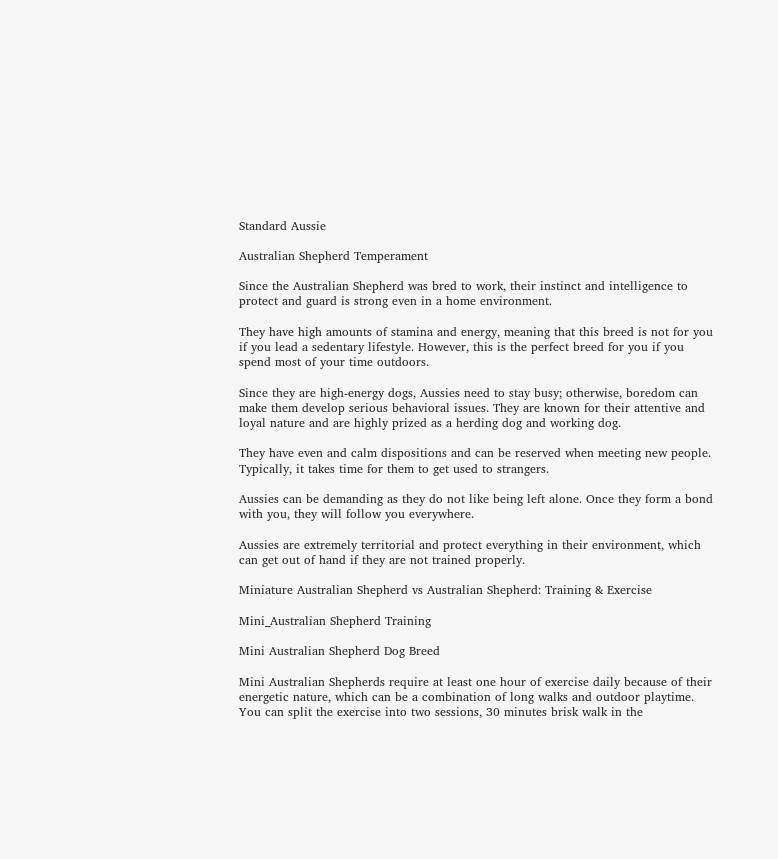Standard Aussie

Australian Shepherd Temperament

Since the Australian Shepherd was bred to work, their instinct and intelligence to protect and guard is strong even in a home environment.

They have high amounts of stamina and energy, meaning that this breed is not for you if you lead a sedentary lifestyle. However, this is the perfect breed for you if you spend most of your time outdoors.

Since they are high-energy dogs, Aussies need to stay busy; otherwise, boredom can make them develop serious behavioral issues. They are known for their attentive and loyal nature and are highly prized as a herding dog and working dog.

They have even and calm dispositions and can be reserved when meeting new people. Typically, it takes time for them to get used to strangers.

Aussies can be demanding as they do not like being left alone. Once they form a bond with you, they will follow you everywhere.

Aussies are extremely territorial and protect everything in their environment, which can get out of hand if they are not trained properly.

Miniature Australian Shepherd vs Australian Shepherd: Training & Exercise

Mini_Australian Shepherd Training

Mini Australian Shepherd Dog Breed

Mini Australian Shepherds require at least one hour of exercise daily because of their energetic nature, which can be a combination of long walks and outdoor playtime. You can split the exercise into two sessions, 30 minutes brisk walk in the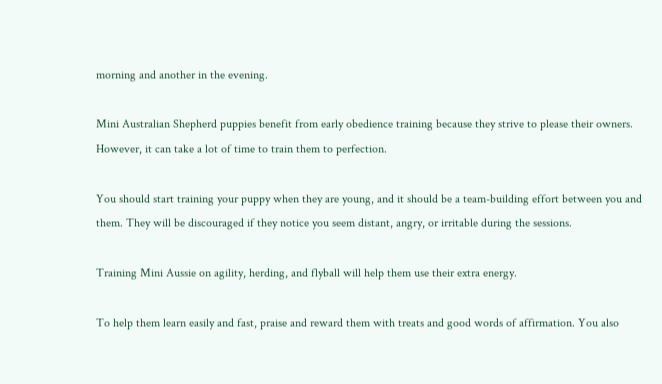morning and another in the evening.

Mini Australian Shepherd puppies benefit from early obedience training because they strive to please their owners. However, it can take a lot of time to train them to perfection.

You should start training your puppy when they are young, and it should be a team-building effort between you and them. They will be discouraged if they notice you seem distant, angry, or irritable during the sessions.

Training Mini Aussie on agility, herding, and flyball will help them use their extra energy.

To help them learn easily and fast, praise and reward them with treats and good words of affirmation. You also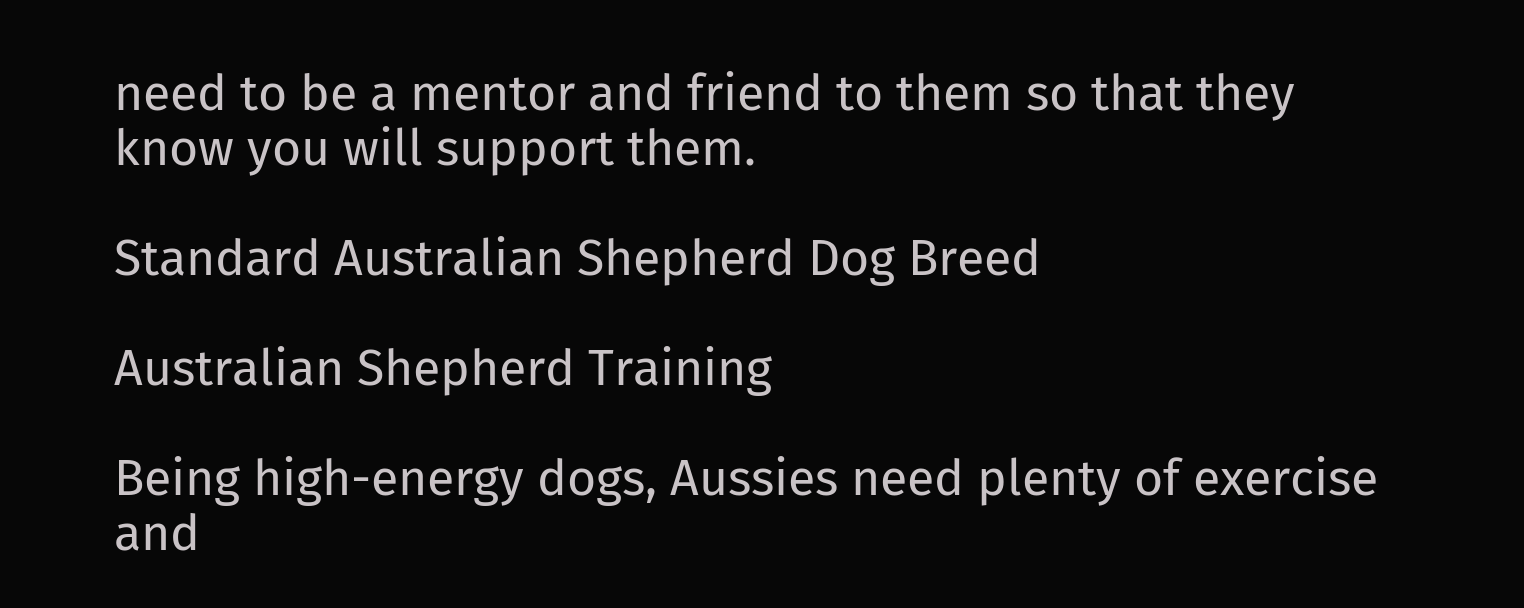need to be a mentor and friend to them so that they know you will support them.

Standard Australian Shepherd Dog Breed

Australian Shepherd Training

Being high-energy dogs, Aussies need plenty of exercise and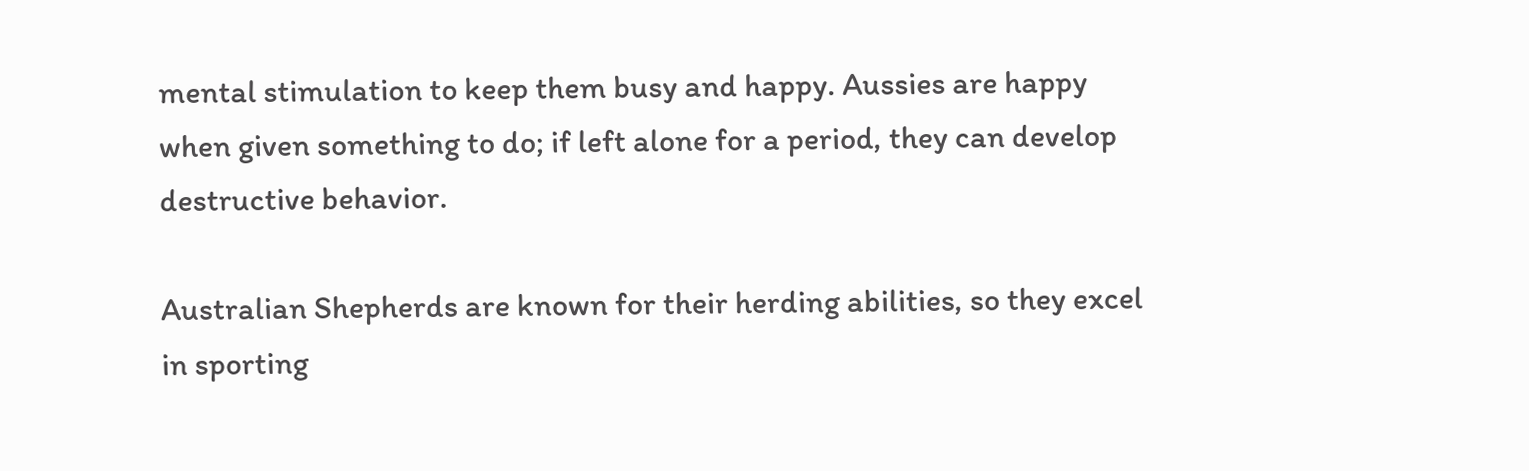mental stimulation to keep them busy and happy. Aussies are happy when given something to do; if left alone for a period, they can develop destructive behavior.

Australian Shepherds are known for their herding abilities, so they excel in sporting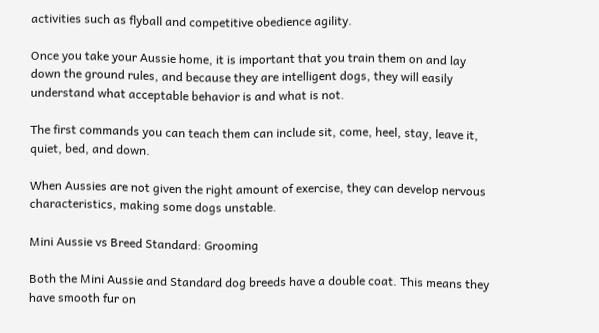activities such as flyball and competitive obedience agility.

Once you take your Aussie home, it is important that you train them on and lay down the ground rules, and because they are intelligent dogs, they will easily understand what acceptable behavior is and what is not.

The first commands you can teach them can include sit, come, heel, stay, leave it, quiet, bed, and down.

When Aussies are not given the right amount of exercise, they can develop nervous characteristics, making some dogs unstable.

Mini Aussie vs Breed Standard: Grooming

Both the Mini Aussie and Standard dog breeds have a double coat. This means they have smooth fur on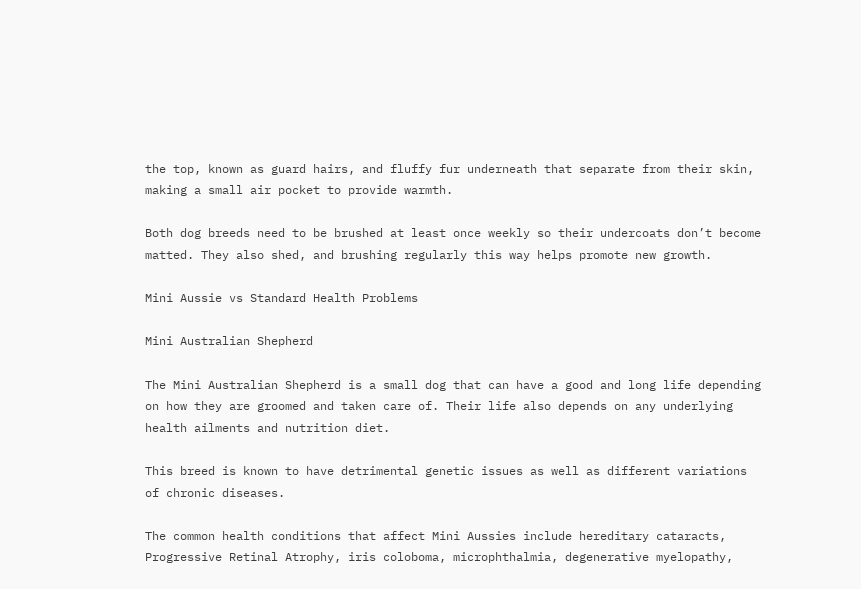the top, known as guard hairs, and fluffy fur underneath that separate from their skin, making a small air pocket to provide warmth.

Both dog breeds need to be brushed at least once weekly so their undercoats don’t become matted. They also shed, and brushing regularly this way helps promote new growth.

Mini Aussie vs Standard Health Problems

Mini Australian Shepherd

The Mini Australian Shepherd is a small dog that can have a good and long life depending on how they are groomed and taken care of. Their life also depends on any underlying health ailments and nutrition diet.

This breed is known to have detrimental genetic issues as well as different variations of chronic diseases.

The common health conditions that affect Mini Aussies include hereditary cataracts, Progressive Retinal Atrophy, iris coloboma, microphthalmia, degenerative myelopathy,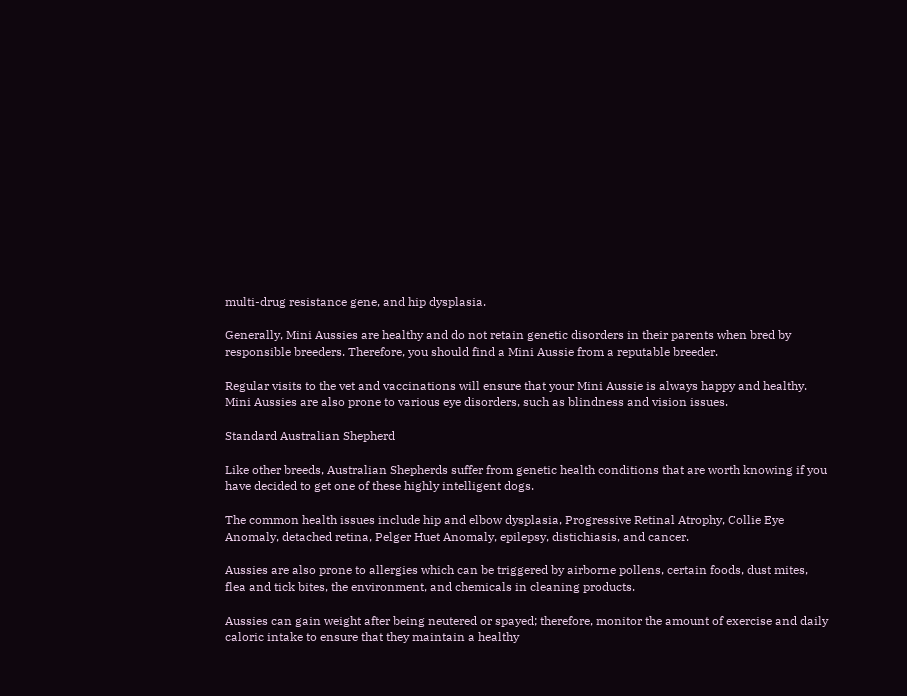multi-drug resistance gene, and hip dysplasia.

Generally, Mini Aussies are healthy and do not retain genetic disorders in their parents when bred by responsible breeders. Therefore, you should find a Mini Aussie from a reputable breeder.

Regular visits to the vet and vaccinations will ensure that your Mini Aussie is always happy and healthy. Mini Aussies are also prone to various eye disorders, such as blindness and vision issues.

Standard Australian Shepherd

Like other breeds, Australian Shepherds suffer from genetic health conditions that are worth knowing if you have decided to get one of these highly intelligent dogs.

The common health issues include hip and elbow dysplasia, Progressive Retinal Atrophy, Collie Eye Anomaly, detached retina, Pelger Huet Anomaly, epilepsy, distichiasis, and cancer.

Aussies are also prone to allergies which can be triggered by airborne pollens, certain foods, dust mites, flea and tick bites, the environment, and chemicals in cleaning products.

Aussies can gain weight after being neutered or spayed; therefore, monitor the amount of exercise and daily caloric intake to ensure that they maintain a healthy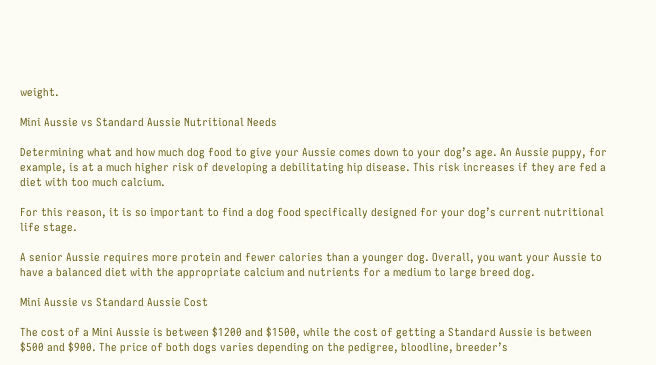weight.

Mini Aussie vs Standard Aussie Nutritional Needs

Determining what and how much dog food to give your Aussie comes down to your dog’s age. An Aussie puppy, for example, is at a much higher risk of developing a debilitating hip disease. This risk increases if they are fed a diet with too much calcium.

For this reason, it is so important to find a dog food specifically designed for your dog’s current nutritional life stage.

A senior Aussie requires more protein and fewer calories than a younger dog. Overall, you want your Aussie to have a balanced diet with the appropriate calcium and nutrients for a medium to large breed dog.

Mini Aussie vs Standard Aussie Cost

The cost of a Mini Aussie is between $1200 and $1500, while the cost of getting a Standard Aussie is between $500 and $900. The price of both dogs varies depending on the pedigree, bloodline, breeder’s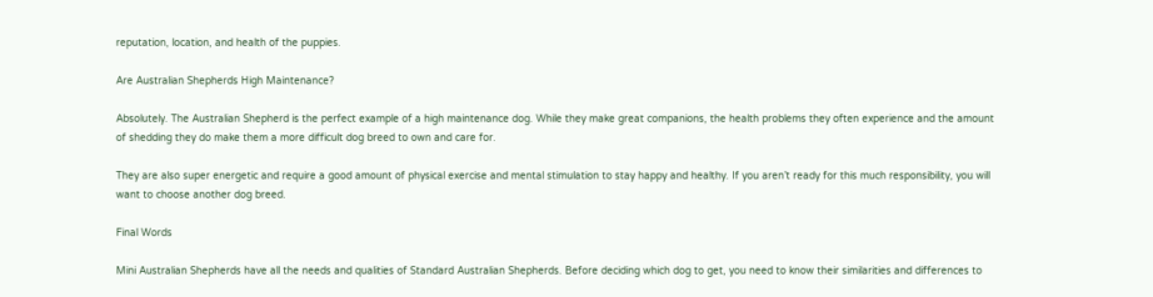reputation, location, and health of the puppies.

Are Australian Shepherds High Maintenance?

Absolutely. The Australian Shepherd is the perfect example of a high maintenance dog. While they make great companions, the health problems they often experience and the amount of shedding they do make them a more difficult dog breed to own and care for.

They are also super energetic and require a good amount of physical exercise and mental stimulation to stay happy and healthy. If you aren’t ready for this much responsibility, you will want to choose another dog breed.

Final Words

Mini Australian Shepherds have all the needs and qualities of Standard Australian Shepherds. Before deciding which dog to get, you need to know their similarities and differences to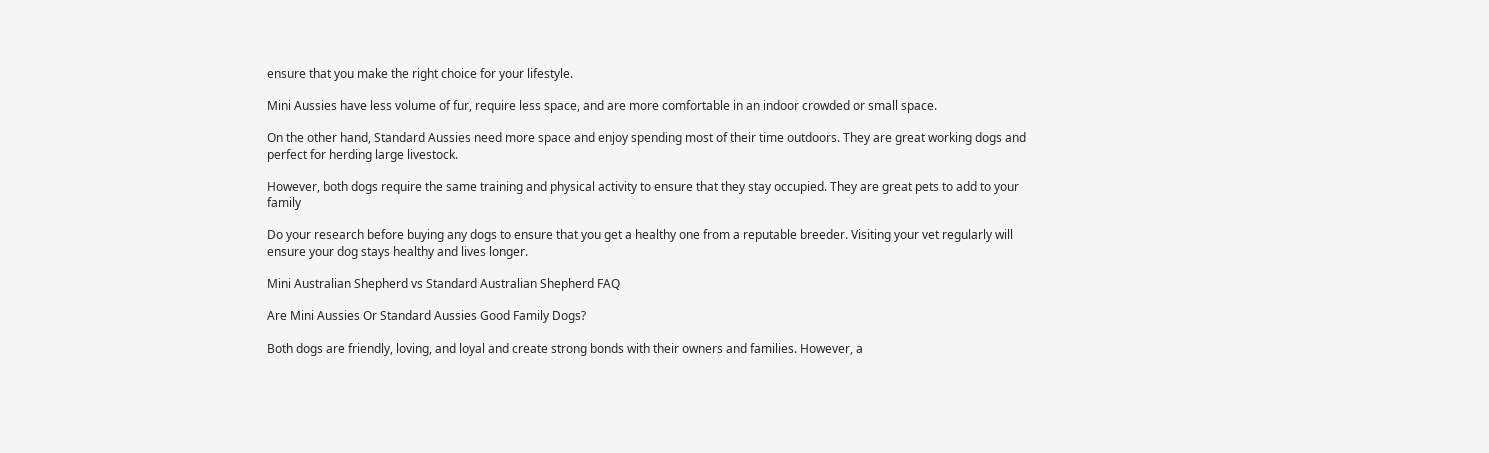ensure that you make the right choice for your lifestyle.

Mini Aussies have less volume of fur, require less space, and are more comfortable in an indoor crowded or small space.

On the other hand, Standard Aussies need more space and enjoy spending most of their time outdoors. They are great working dogs and perfect for herding large livestock.

However, both dogs require the same training and physical activity to ensure that they stay occupied. They are great pets to add to your family

Do your research before buying any dogs to ensure that you get a healthy one from a reputable breeder. Visiting your vet regularly will ensure your dog stays healthy and lives longer.

Mini Australian Shepherd vs Standard Australian Shepherd FAQ

Are Mini Aussies Or Standard Aussies Good Family Dogs?

Both dogs are friendly, loving, and loyal and create strong bonds with their owners and families. However, a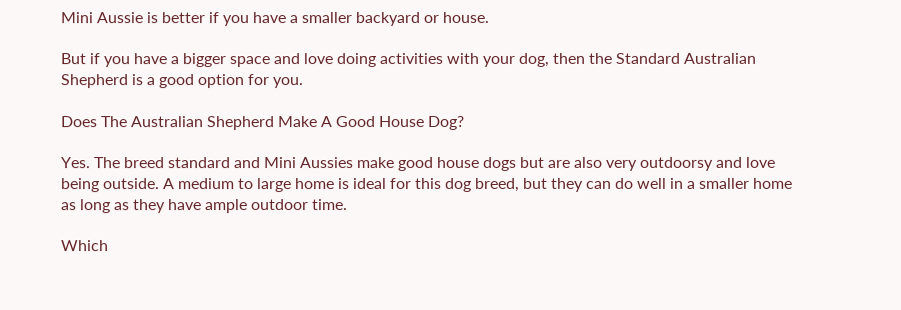Mini Aussie is better if you have a smaller backyard or house.

But if you have a bigger space and love doing activities with your dog, then the Standard Australian Shepherd is a good option for you.

Does The Australian Shepherd Make A Good House Dog?

Yes. The breed standard and Mini Aussies make good house dogs but are also very outdoorsy and love being outside. A medium to large home is ideal for this dog breed, but they can do well in a smaller home as long as they have ample outdoor time.

Which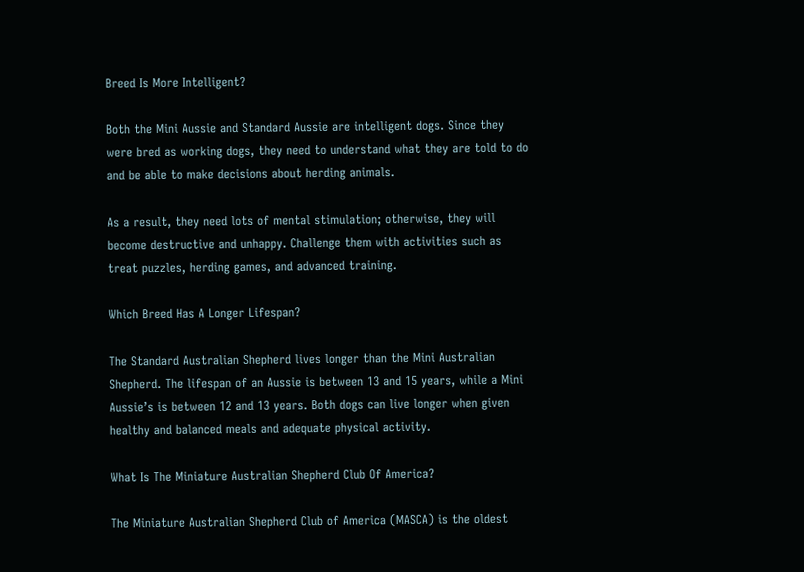Breed Is More Intelligent?

Both the Mini Aussie and Standard Aussie are intelligent dogs. Since they were bred as working dogs, they need to understand what they are told to do and be able to make decisions about herding animals.

As a result, they need lots of mental stimulation; otherwise, they will become destructive and unhappy. Challenge them with activities such as treat puzzles, herding games, and advanced training.

Which Breed Has A Longer Lifespan?

The Standard Australian Shepherd lives longer than the Mini Australian Shepherd. The lifespan of an Aussie is between 13 and 15 years, while a Mini Aussie’s is between 12 and 13 years. Both dogs can live longer when given healthy and balanced meals and adequate physical activity.

What Is The Miniature Australian Shepherd Club Of America?

The Miniature Australian Shepherd Club of America (MASCA) is the oldest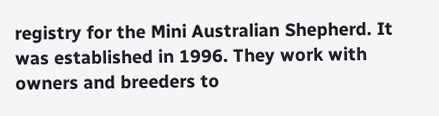registry for the Mini Australian Shepherd. It was established in 1996. They work with owners and breeders to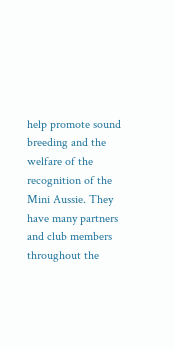help promote sound breeding and the welfare of the recognition of the Mini Aussie. They have many partners and club members throughout the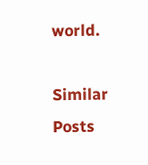world.

Similar Posts